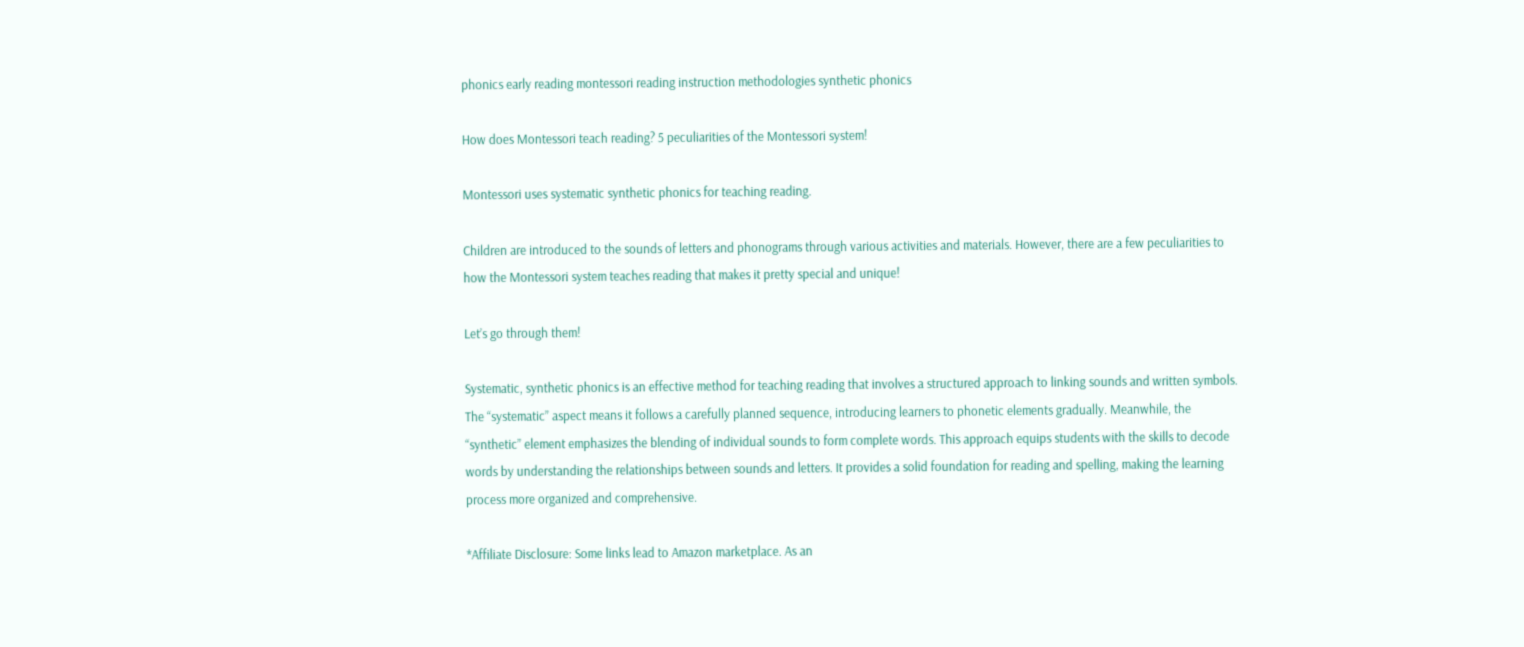phonics early reading montessori reading instruction methodologies synthetic phonics

How does Montessori teach reading? 5 peculiarities of the Montessori system!

Montessori uses systematic synthetic phonics for teaching reading.

Children are introduced to the sounds of letters and phonograms through various activities and materials. However, there are a few peculiarities to how the Montessori system teaches reading that makes it pretty special and unique!

Let’s go through them!

Systematic, synthetic phonics is an effective method for teaching reading that involves a structured approach to linking sounds and written symbols. The “systematic” aspect means it follows a carefully planned sequence, introducing learners to phonetic elements gradually. Meanwhile, the “synthetic” element emphasizes the blending of individual sounds to form complete words. This approach equips students with the skills to decode words by understanding the relationships between sounds and letters. It provides a solid foundation for reading and spelling, making the learning process more organized and comprehensive.

*Affiliate Disclosure: Some links lead to Amazon marketplace. As an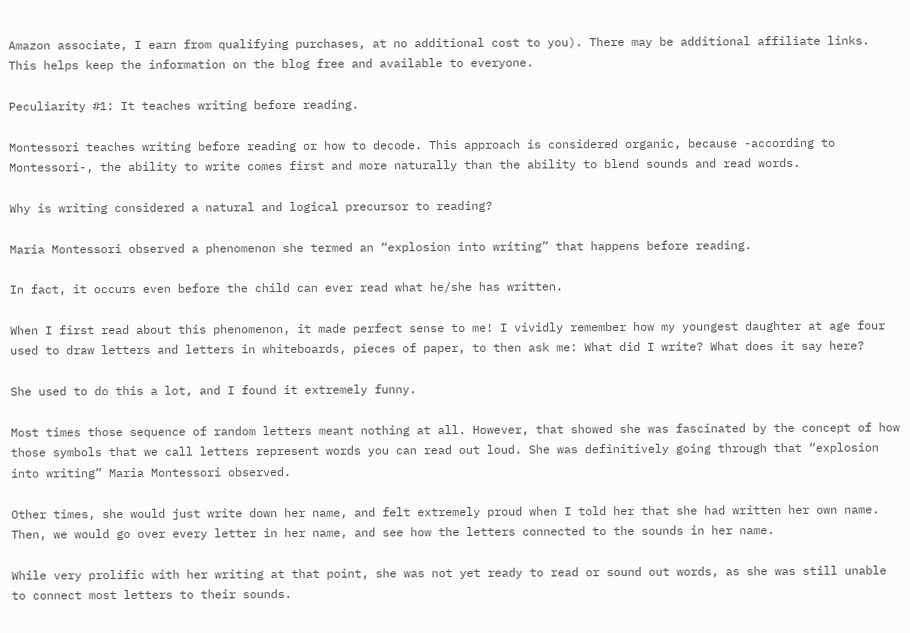Amazon associate, I earn from qualifying purchases, at no additional cost to you). There may be additional affiliate links. This helps keep the information on the blog free and available to everyone.

Peculiarity #1: It teaches writing before reading.

Montessori teaches writing before reading or how to decode. This approach is considered organic, because -according to Montessori-, the ability to write comes first and more naturally than the ability to blend sounds and read words.

Why is writing considered a natural and logical precursor to reading?

Maria Montessori observed a phenomenon she termed an “explosion into writing” that happens before reading.

In fact, it occurs even before the child can ever read what he/she has written.

When I first read about this phenomenon, it made perfect sense to me! I vividly remember how my youngest daughter at age four used to draw letters and letters in whiteboards, pieces of paper, to then ask me: What did I write? What does it say here?

She used to do this a lot, and I found it extremely funny.

Most times those sequence of random letters meant nothing at all. However, that showed she was fascinated by the concept of how those symbols that we call letters represent words you can read out loud. She was definitively going through that “explosion into writing” Maria Montessori observed.

Other times, she would just write down her name, and felt extremely proud when I told her that she had written her own name. Then, we would go over every letter in her name, and see how the letters connected to the sounds in her name.

While very prolific with her writing at that point, she was not yet ready to read or sound out words, as she was still unable to connect most letters to their sounds.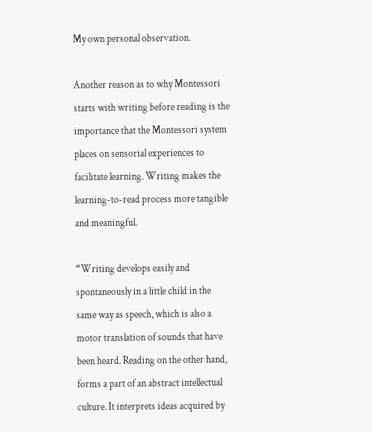My own personal observation.

Another reason as to why Montessori starts with writing before reading is the importance that the Montessori system places on sensorial experiences to facilitate learning. Writing makes the learning-to-read process more tangible and meaningful.

“Writing develops easily and spontaneously in a little child in the same way as speech, which is also a motor translation of sounds that have been heard. Reading on the other hand, forms a part of an abstract intellectual culture. It interprets ideas acquired by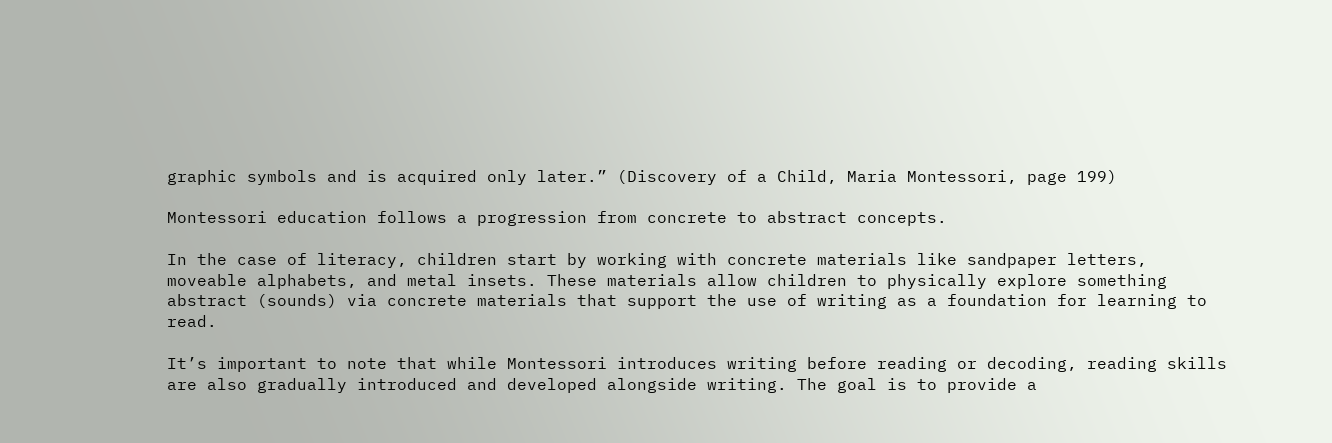graphic symbols and is acquired only later.” (Discovery of a Child, Maria Montessori, page 199)

Montessori education follows a progression from concrete to abstract concepts.

In the case of literacy, children start by working with concrete materials like sandpaper letters, moveable alphabets, and metal insets. These materials allow children to physically explore something abstract (sounds) via concrete materials that support the use of writing as a foundation for learning to read.

It’s important to note that while Montessori introduces writing before reading or decoding, reading skills are also gradually introduced and developed alongside writing. The goal is to provide a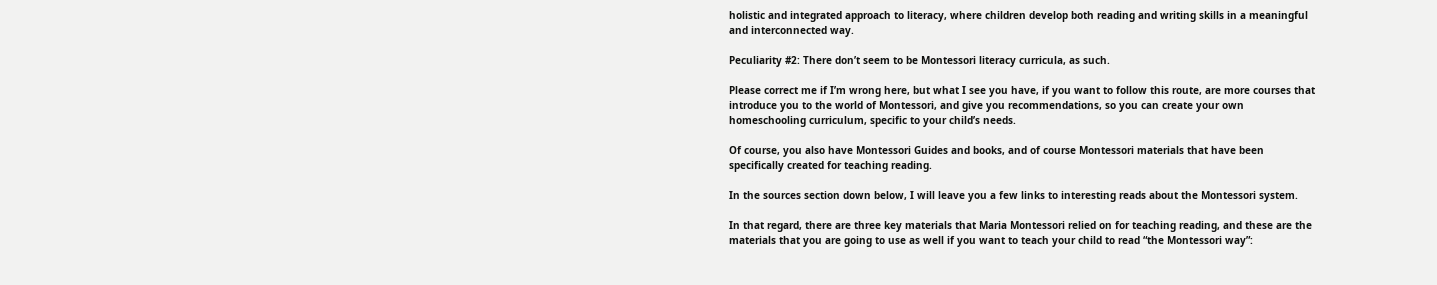holistic and integrated approach to literacy, where children develop both reading and writing skills in a meaningful and interconnected way.

Peculiarity #2: There don’t seem to be Montessori literacy curricula, as such.

Please correct me if I’m wrong here, but what I see you have, if you want to follow this route, are more courses that introduce you to the world of Montessori, and give you recommendations, so you can create your own homeschooling curriculum, specific to your child’s needs.

Of course, you also have Montessori Guides and books, and of course Montessori materials that have been specifically created for teaching reading.

In the sources section down below, I will leave you a few links to interesting reads about the Montessori system.

In that regard, there are three key materials that Maria Montessori relied on for teaching reading, and these are the materials that you are going to use as well if you want to teach your child to read “the Montessori way”: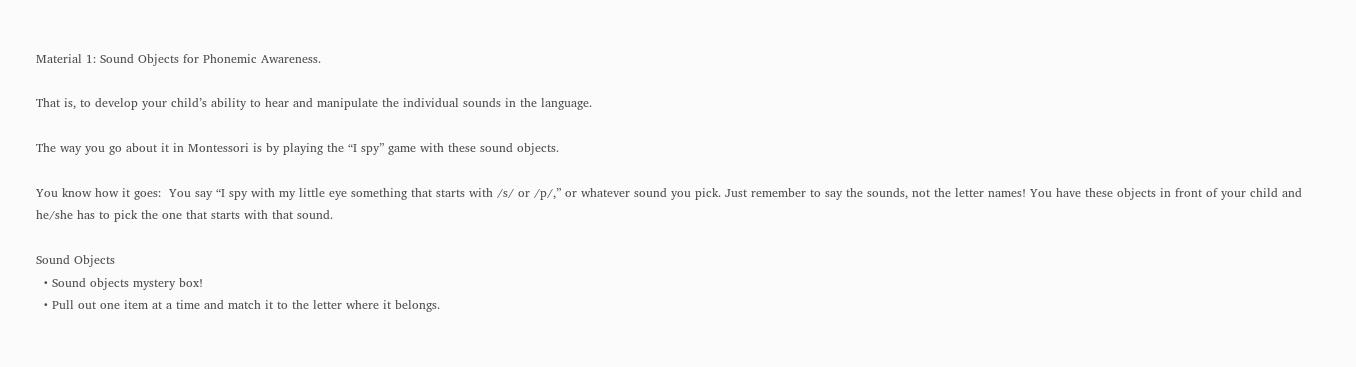Material 1: Sound Objects for Phonemic Awareness.

That is, to develop your child’s ability to hear and manipulate the individual sounds in the language.

The way you go about it in Montessori is by playing the “I spy” game with these sound objects.

You know how it goes:  You say “I spy with my little eye something that starts with /s/ or /p/,” or whatever sound you pick. Just remember to say the sounds, not the letter names! You have these objects in front of your child and he/she has to pick the one that starts with that sound.

Sound Objects
  • Sound objects mystery box!
  • Pull out one item at a time and match it to the letter where it belongs.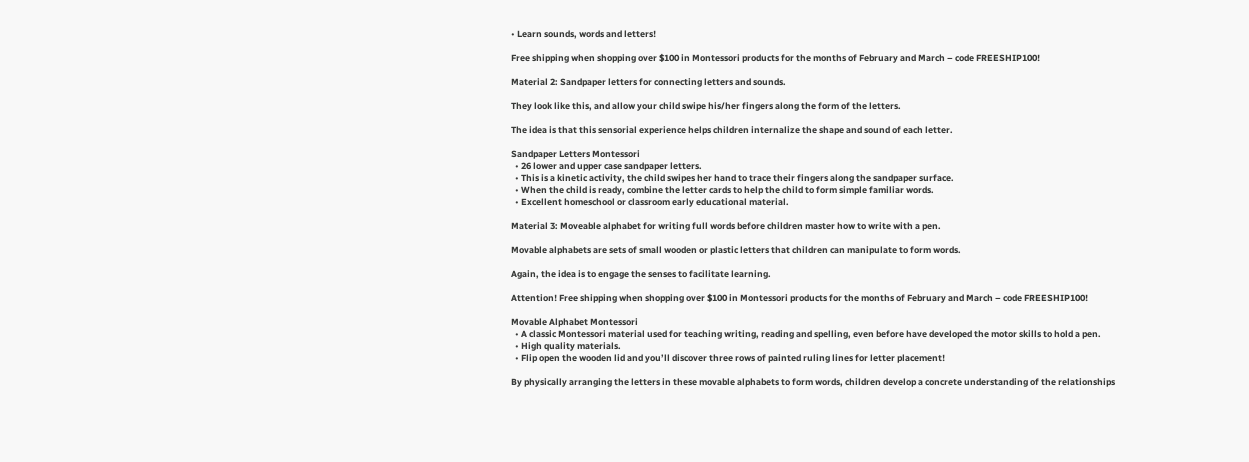• Learn sounds, words and letters!

Free shipping when shopping over $100 in Montessori products for the months of February and March – code FREESHIP100!

Material 2: Sandpaper letters for connecting letters and sounds.

They look like this, and allow your child swipe his/her fingers along the form of the letters.

The idea is that this sensorial experience helps children internalize the shape and sound of each letter.

Sandpaper Letters Montessori
  • 26 lower and upper case sandpaper letters.
  • This is a kinetic activity, the child swipes her hand to trace their fingers along the sandpaper surface.
  • When the child is ready, combine the letter cards to help the child to form simple familiar words.
  • Excellent homeschool or classroom early educational material.

Material 3: Moveable alphabet for writing full words before children master how to write with a pen.

Movable alphabets are sets of small wooden or plastic letters that children can manipulate to form words.

Again, the idea is to engage the senses to facilitate learning.

Attention! Free shipping when shopping over $100 in Montessori products for the months of February and March – code FREESHIP100!

Movable Alphabet Montessori
  • A classic Montessori material used for teaching writing, reading and spelling, even before have developed the motor skills to hold a pen.
  • High quality materials.
  • Flip open the wooden lid and you’ll discover three rows of painted ruling lines for letter placement!

By physically arranging the letters in these movable alphabets to form words, children develop a concrete understanding of the relationships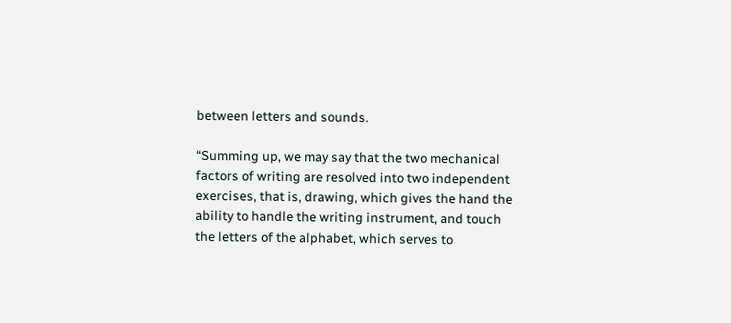between letters and sounds.

“Summing up, we may say that the two mechanical factors of writing are resolved into two independent exercises, that is, drawing, which gives the hand the ability to handle the writing instrument, and touch the letters of the alphabet, which serves to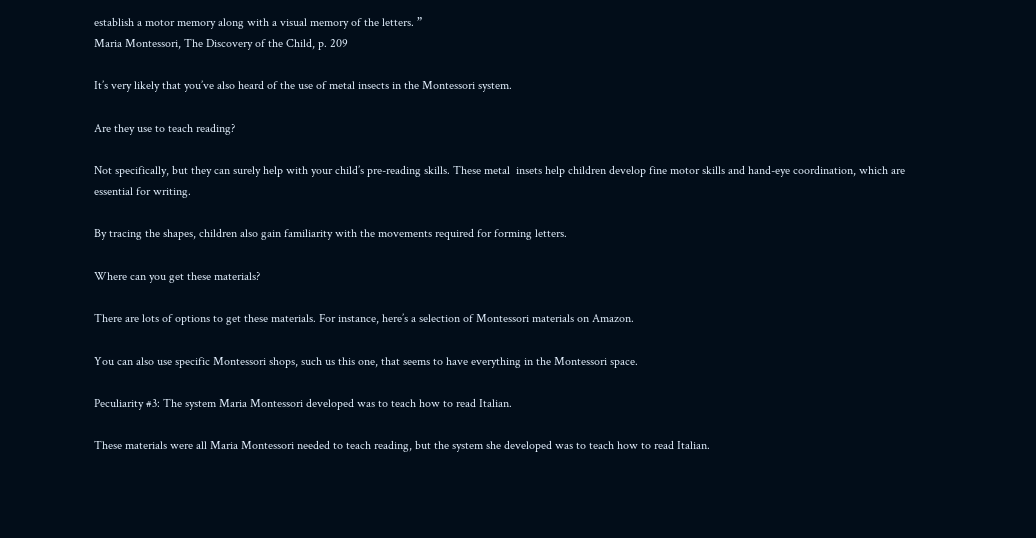establish a motor memory along with a visual memory of the letters. ”
Maria Montessori, The Discovery of the Child, p. 209

It’s very likely that you’ve also heard of the use of metal insects in the Montessori system.

Are they use to teach reading?

Not specifically, but they can surely help with your child’s pre-reading skills. These metal  insets help children develop fine motor skills and hand-eye coordination, which are essential for writing.

By tracing the shapes, children also gain familiarity with the movements required for forming letters.

Where can you get these materials?

There are lots of options to get these materials. For instance, here’s a selection of Montessori materials on Amazon.

You can also use specific Montessori shops, such us this one, that seems to have everything in the Montessori space.

Peculiarity #3: The system Maria Montessori developed was to teach how to read Italian.

These materials were all Maria Montessori needed to teach reading, but the system she developed was to teach how to read Italian.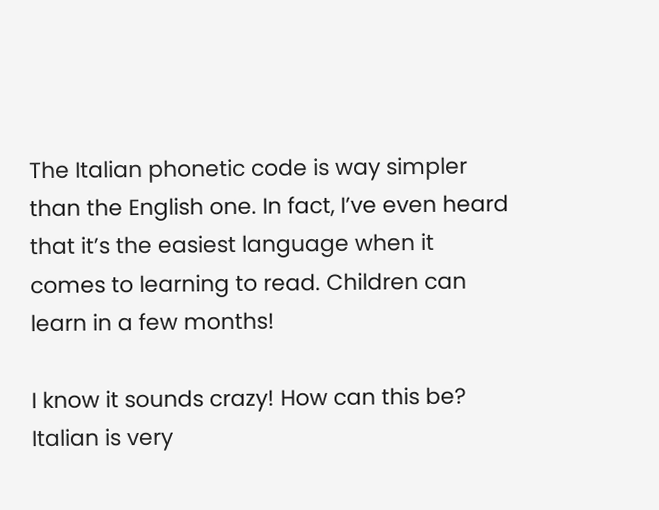The Italian phonetic code is way simpler than the English one. In fact, I’ve even heard that it’s the easiest language when it comes to learning to read. Children can learn in a few months!

I know it sounds crazy! How can this be?  Italian is very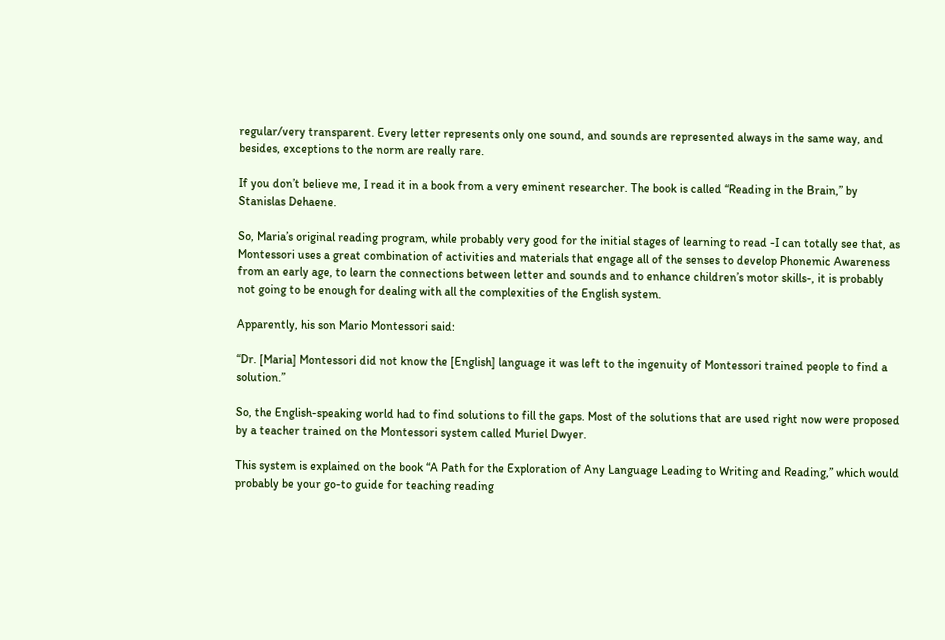regular/very transparent. Every letter represents only one sound, and sounds are represented always in the same way, and besides, exceptions to the norm are really rare.

If you don’t believe me, I read it in a book from a very eminent researcher. The book is called “Reading in the Brain,” by Stanislas Dehaene.

So, Maria’s original reading program, while probably very good for the initial stages of learning to read -I can totally see that, as Montessori uses a great combination of activities and materials that engage all of the senses to develop Phonemic Awareness from an early age, to learn the connections between letter and sounds and to enhance children’s motor skills-, it is probably not going to be enough for dealing with all the complexities of the English system.

Apparently, his son Mario Montessori said:

“Dr. [Maria] Montessori did not know the [English] language it was left to the ingenuity of Montessori trained people to find a solution.”

So, the English-speaking world had to find solutions to fill the gaps. Most of the solutions that are used right now were proposed by a teacher trained on the Montessori system called Muriel Dwyer.

This system is explained on the book “A Path for the Exploration of Any Language Leading to Writing and Reading,” which would probably be your go-to guide for teaching reading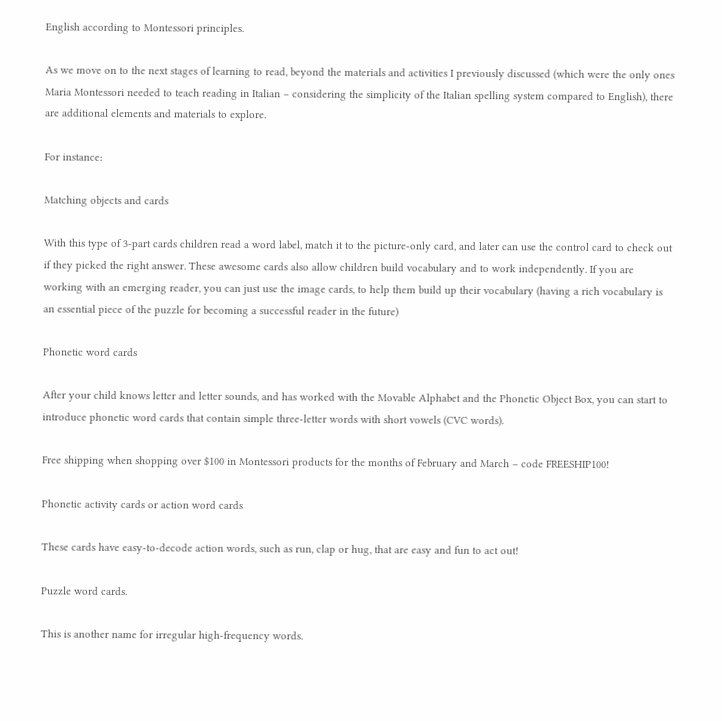English according to Montessori principles.

As we move on to the next stages of learning to read, beyond the materials and activities I previously discussed (which were the only ones Maria Montessori needed to teach reading in Italian – considering the simplicity of the Italian spelling system compared to English), there are additional elements and materials to explore.

For instance:

Matching objects and cards

With this type of 3-part cards children read a word label, match it to the picture-only card, and later can use the control card to check out if they picked the right answer. These awesome cards also allow children build vocabulary and to work independently. If you are working with an emerging reader, you can just use the image cards, to help them build up their vocabulary (having a rich vocabulary is an essential piece of the puzzle for becoming a successful reader in the future)

Phonetic word cards

After your child knows letter and letter sounds, and has worked with the Movable Alphabet and the Phonetic Object Box, you can start to introduce phonetic word cards that contain simple three-letter words with short vowels (CVC words).

Free shipping when shopping over $100 in Montessori products for the months of February and March – code FREESHIP100!

Phonetic activity cards or action word cards

These cards have easy-to-decode action words, such as run, clap or hug, that are easy and fun to act out!

Puzzle word cards.

This is another name for irregular high-frequency words.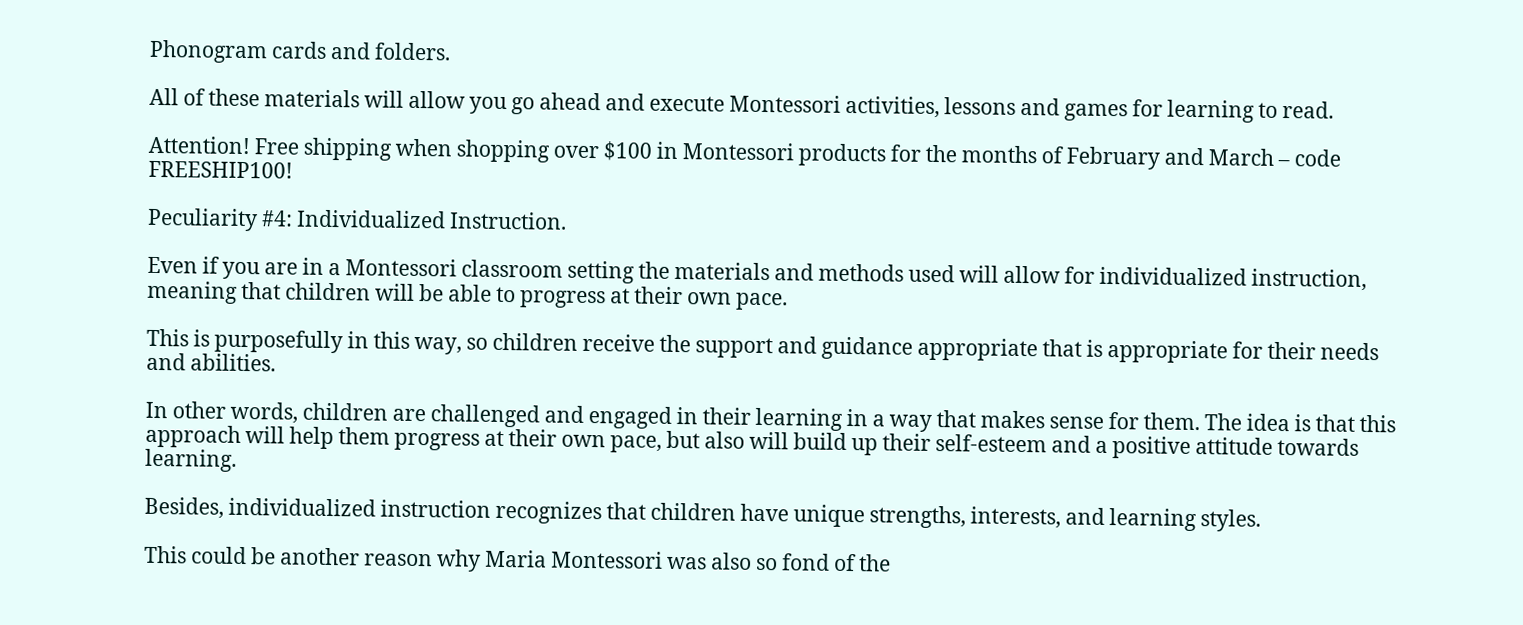Phonogram cards and folders.

All of these materials will allow you go ahead and execute Montessori activities, lessons and games for learning to read.

Attention! Free shipping when shopping over $100 in Montessori products for the months of February and March – code FREESHIP100!

Peculiarity #4: Individualized Instruction.

Even if you are in a Montessori classroom setting the materials and methods used will allow for individualized instruction, meaning that children will be able to progress at their own pace.

This is purposefully in this way, so children receive the support and guidance appropriate that is appropriate for their needs and abilities.

In other words, children are challenged and engaged in their learning in a way that makes sense for them. The idea is that this approach will help them progress at their own pace, but also will build up their self-esteem and a positive attitude towards learning.

Besides, individualized instruction recognizes that children have unique strengths, interests, and learning styles.

This could be another reason why Maria Montessori was also so fond of the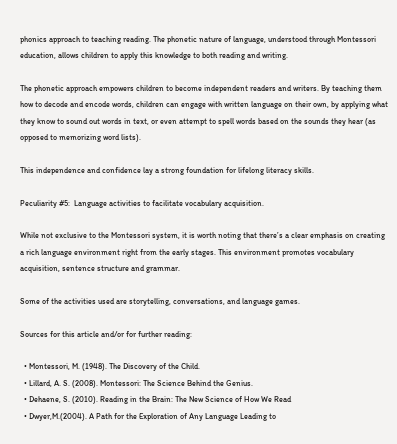phonics approach to teaching reading. The phonetic nature of language, understood through Montessori education, allows children to apply this knowledge to both reading and writing.

The phonetic approach empowers children to become independent readers and writers. By teaching them how to decode and encode words, children can engage with written language on their own, by applying what they know to sound out words in text, or even attempt to spell words based on the sounds they hear (as opposed to memorizing word lists).

This independence and confidence lay a strong foundation for lifelong literacy skills.

Peculiarity #5:  Language activities to facilitate vocabulary acquisition.

While not exclusive to the Montessori system, it is worth noting that there’s a clear emphasis on creating a rich language environment right from the early stages. This environment promotes vocabulary acquisition, sentence structure and grammar.

Some of the activities used are storytelling, conversations, and language games.

Sources for this article and/or for further reading:

  • Montessori, M. (1948). The Discovery of the Child.
  • Lillard, A. S. (2008). Montessori: The Science Behind the Genius.
  • Dehaene, S. (2010). Reading in the Brain: The New Science of How We Read
  • Dwyer,M.(2004). A Path for the Exploration of Any Language Leading to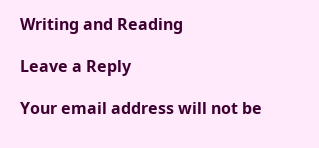Writing and Reading

Leave a Reply

Your email address will not be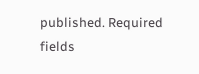published. Required fields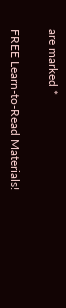are marked *

FREE Learn-to-Read Materials!